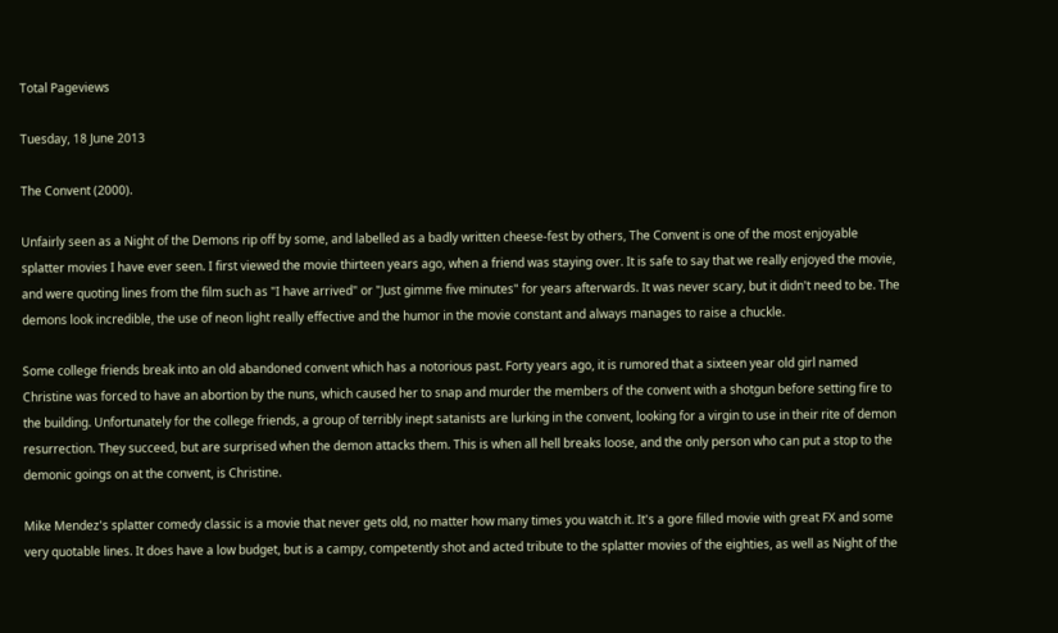Total Pageviews

Tuesday, 18 June 2013

The Convent (2000).

Unfairly seen as a Night of the Demons rip off by some, and labelled as a badly written cheese-fest by others, The Convent is one of the most enjoyable splatter movies I have ever seen. I first viewed the movie thirteen years ago, when a friend was staying over. It is safe to say that we really enjoyed the movie, and were quoting lines from the film such as "I have arrived" or "Just gimme five minutes" for years afterwards. It was never scary, but it didn't need to be. The demons look incredible, the use of neon light really effective and the humor in the movie constant and always manages to raise a chuckle.

Some college friends break into an old abandoned convent which has a notorious past. Forty years ago, it is rumored that a sixteen year old girl named Christine was forced to have an abortion by the nuns, which caused her to snap and murder the members of the convent with a shotgun before setting fire to the building. Unfortunately for the college friends, a group of terribly inept satanists are lurking in the convent, looking for a virgin to use in their rite of demon resurrection. They succeed, but are surprised when the demon attacks them. This is when all hell breaks loose, and the only person who can put a stop to the demonic goings on at the convent, is Christine.

Mike Mendez's splatter comedy classic is a movie that never gets old, no matter how many times you watch it. It's a gore filled movie with great FX and some very quotable lines. It does have a low budget, but is a campy, competently shot and acted tribute to the splatter movies of the eighties, as well as Night of the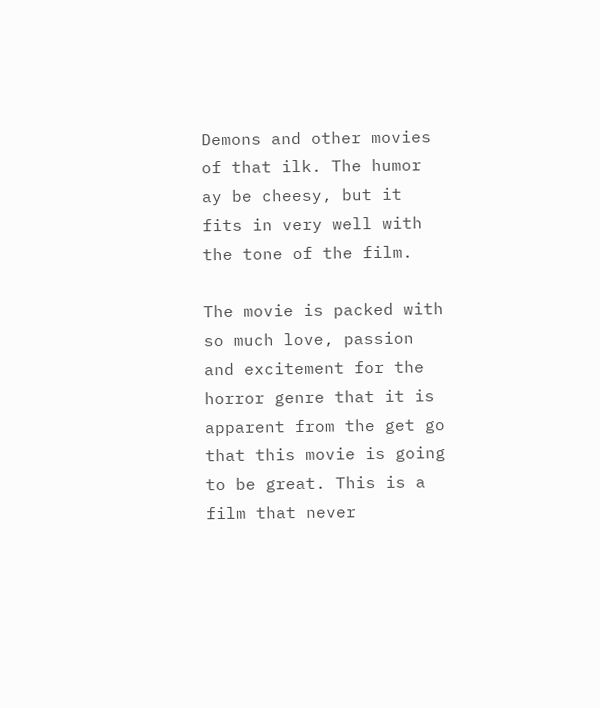Demons and other movies of that ilk. The humor ay be cheesy, but it fits in very well with the tone of the film.

The movie is packed with so much love, passion and excitement for the horror genre that it is apparent from the get go that this movie is going to be great. This is a film that never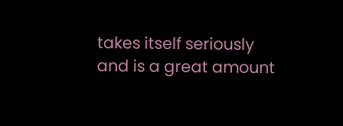takes itself seriously and is a great amount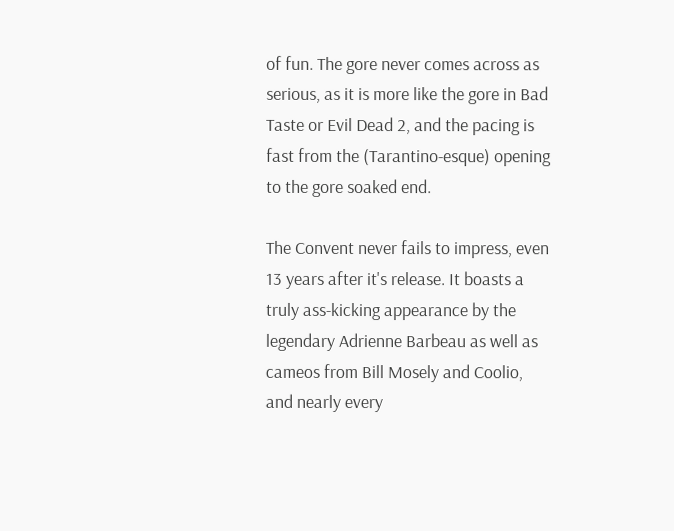of fun. The gore never comes across as serious, as it is more like the gore in Bad Taste or Evil Dead 2, and the pacing is fast from the (Tarantino-esque) opening to the gore soaked end.

The Convent never fails to impress, even 13 years after it's release. It boasts a truly ass-kicking appearance by the legendary Adrienne Barbeau as well as cameos from Bill Mosely and Coolio, and nearly every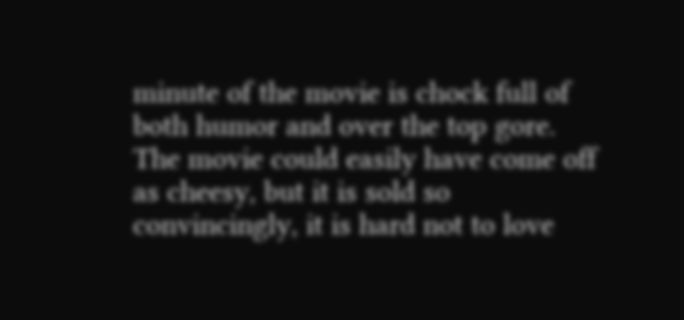minute of the movie is chock full of both humor and over the top gore. The movie could easily have come off as cheesy, but it is sold so convincingly, it is hard not to love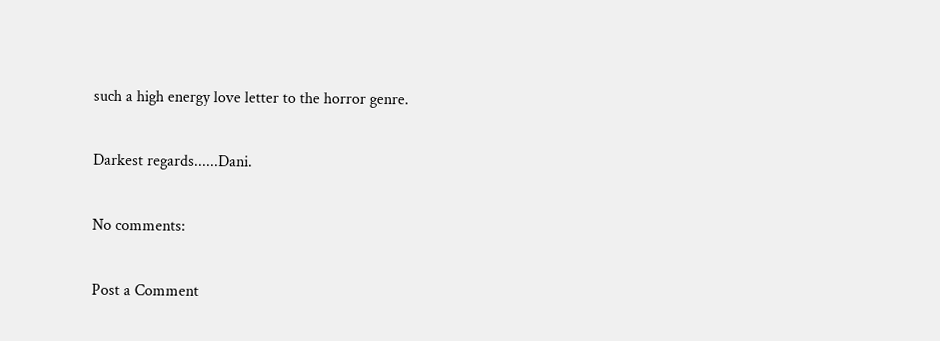such a high energy love letter to the horror genre.

Darkest regards......Dani.

No comments:

Post a Comment